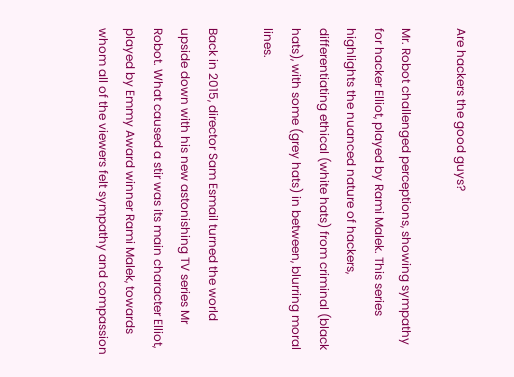Are hackers the good guys?

Mr. Robot challenged perceptions, showing sympathy for hacker Elliot, played by Rami Malek. This series highlights the nuanced nature of hackers, differentiating ethical (white hats) from criminal (black hats), with some (grey hats) in between, blurring moral lines.

Back in 2015, director Sam Esmail turned the world upside down with his new astonishing TV series Mr Robot. What caused a stir was its main character Elliot, played by Emmy Award winner Rami Malek, towards whom all of the viewers felt sympathy and compassion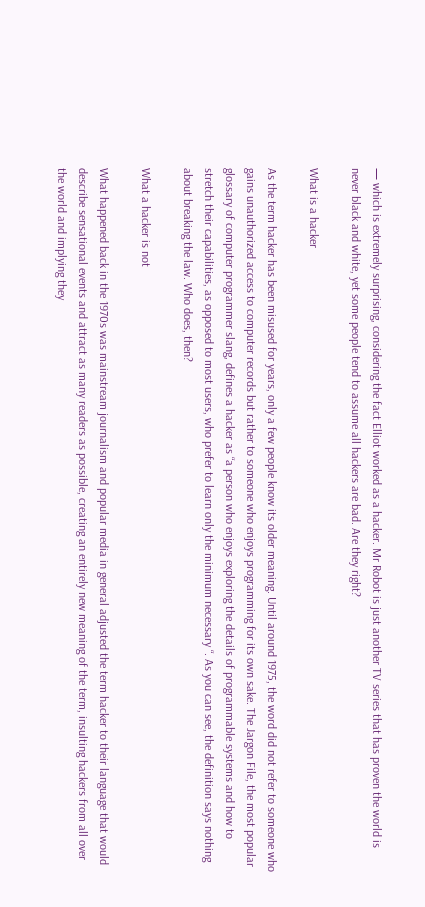— which is extremely surprising, considering the fact Elliot worked as a hacker. Mr Robot is just another TV series that has proven the world is never black and white, yet some people tend to assume all hackers are bad. Are they right?

What is a hacker

As the term hacker has been misused for years, only a few people know its older meaning. Until around 1975, the word did not refer to someone who gains unauthorized access to computer records but rather to someone who enjoys programming for its own sake. The Jargon File, the most popular glossary of computer programmer slang, defines a hacker as “a person who enjoys exploring the details of programmable systems and how to stretch their capabilities, as opposed to most users, who prefer to learn only the minimum necessary “. As you can see, the definition says nothing about breaking the law. Who does, then?

What a hacker is not

What happened back in the 1970s was mainstream journalism and popular media in general adjusted the term hacker to their language that would describe sensational events and attract as many readers as possible, creating an entirely new meaning of the term, insulting hackers from all over the world and implying they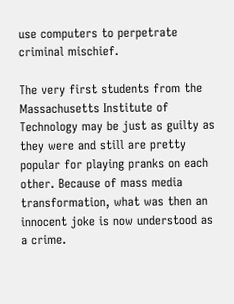use computers to perpetrate criminal mischief.

The very first students from the Massachusetts Institute of Technology may be just as guilty as they were and still are pretty popular for playing pranks on each other. Because of mass media transformation, what was then an innocent joke is now understood as a crime.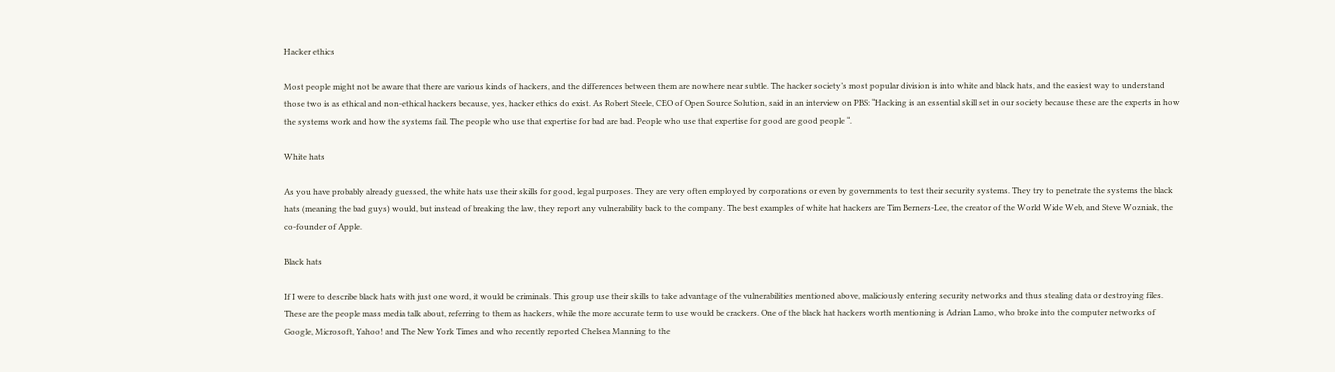Hacker ethics

Most people might not be aware that there are various kinds of hackers, and the differences between them are nowhere near subtle. The hacker society’s most popular division is into white and black hats, and the easiest way to understand those two is as ethical and non-ethical hackers because, yes, hacker ethics do exist. As Robert Steele, CEO of Open Source Solution, said in an interview on PBS: “Hacking is an essential skill set in our society because these are the experts in how the systems work and how the systems fail. The people who use that expertise for bad are bad. People who use that expertise for good are good people “.

White hats

As you have probably already guessed, the white hats use their skills for good, legal purposes. They are very often employed by corporations or even by governments to test their security systems. They try to penetrate the systems the black hats (meaning the bad guys) would, but instead of breaking the law, they report any vulnerability back to the company. The best examples of white hat hackers are Tim Berners-Lee, the creator of the World Wide Web, and Steve Wozniak, the co-founder of Apple.

Black hats

If I were to describe black hats with just one word, it would be criminals. This group use their skills to take advantage of the vulnerabilities mentioned above, maliciously entering security networks and thus stealing data or destroying files. These are the people mass media talk about, referring to them as hackers, while the more accurate term to use would be crackers. One of the black hat hackers worth mentioning is Adrian Lamo, who broke into the computer networks of Google, Microsoft, Yahoo! and The New York Times and who recently reported Chelsea Manning to the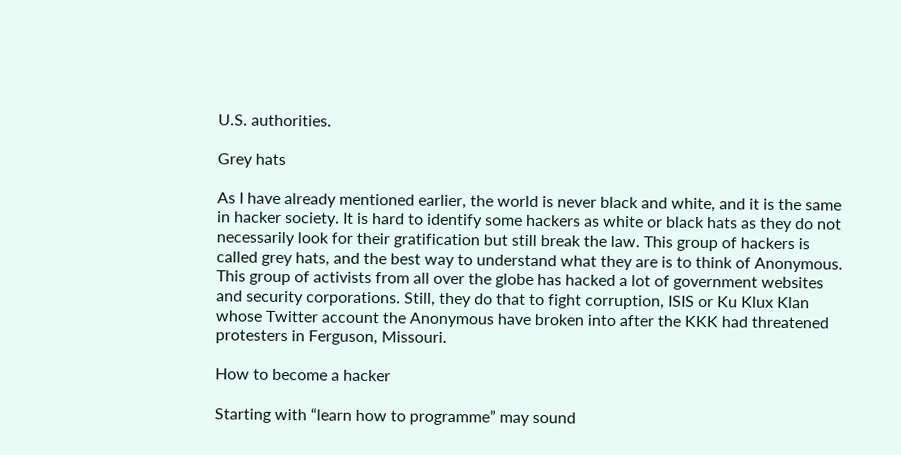U.S. authorities.

Grey hats

As I have already mentioned earlier, the world is never black and white, and it is the same in hacker society. It is hard to identify some hackers as white or black hats as they do not necessarily look for their gratification but still break the law. This group of hackers is called grey hats, and the best way to understand what they are is to think of Anonymous. This group of activists from all over the globe has hacked a lot of government websites and security corporations. Still, they do that to fight corruption, ISIS or Ku Klux Klan whose Twitter account the Anonymous have broken into after the KKK had threatened protesters in Ferguson, Missouri.

How to become a hacker

Starting with “learn how to programme” may sound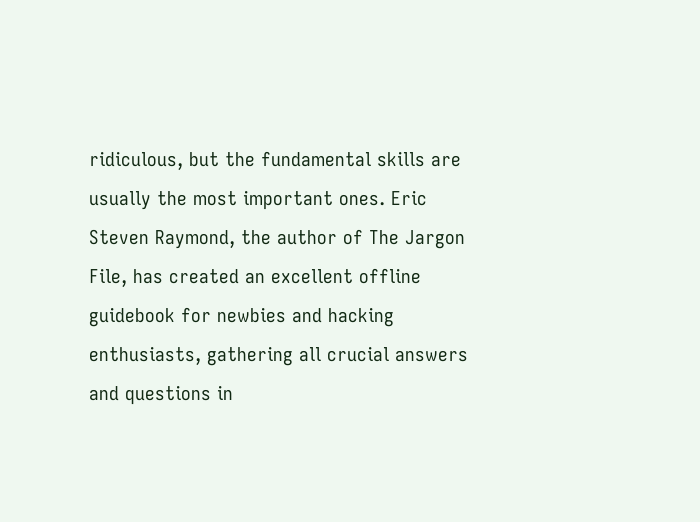ridiculous, but the fundamental skills are usually the most important ones. Eric Steven Raymond, the author of The Jargon File, has created an excellent offline guidebook for newbies and hacking enthusiasts, gathering all crucial answers and questions in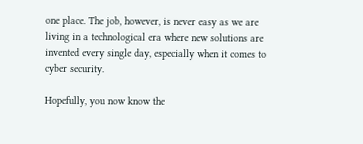one place. The job, however, is never easy as we are living in a technological era where new solutions are invented every single day, especially when it comes to cyber security.

Hopefully, you now know the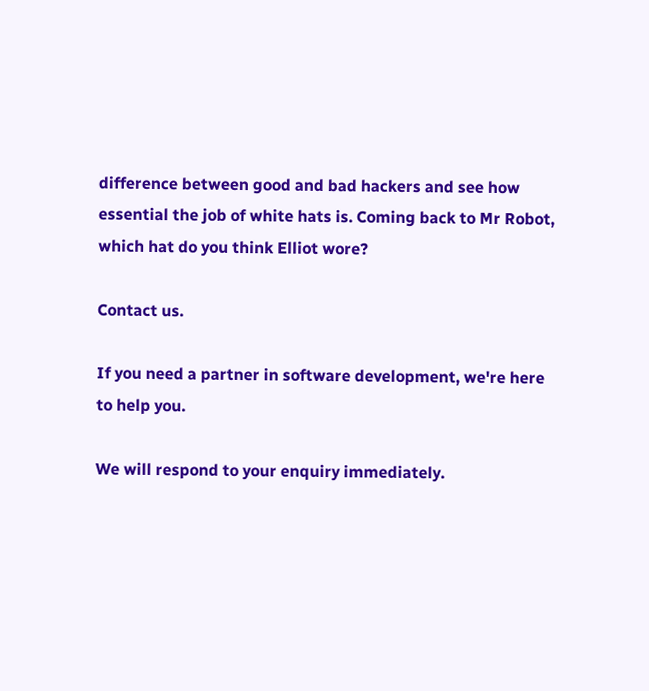difference between good and bad hackers and see how essential the job of white hats is. Coming back to Mr Robot, which hat do you think Elliot wore?

Contact us.

If you need a partner in software development, we're here to help you.

We will respond to your enquiry immediately.